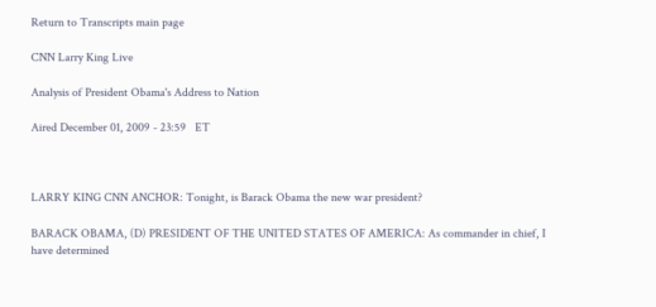Return to Transcripts main page

CNN Larry King Live

Analysis of President Obama's Address to Nation

Aired December 01, 2009 - 23:59   ET



LARRY KING CNN ANCHOR: Tonight, is Barack Obama the new war president?

BARACK OBAMA, (D) PRESIDENT OF THE UNITED STATES OF AMERICA: As commander in chief, I have determined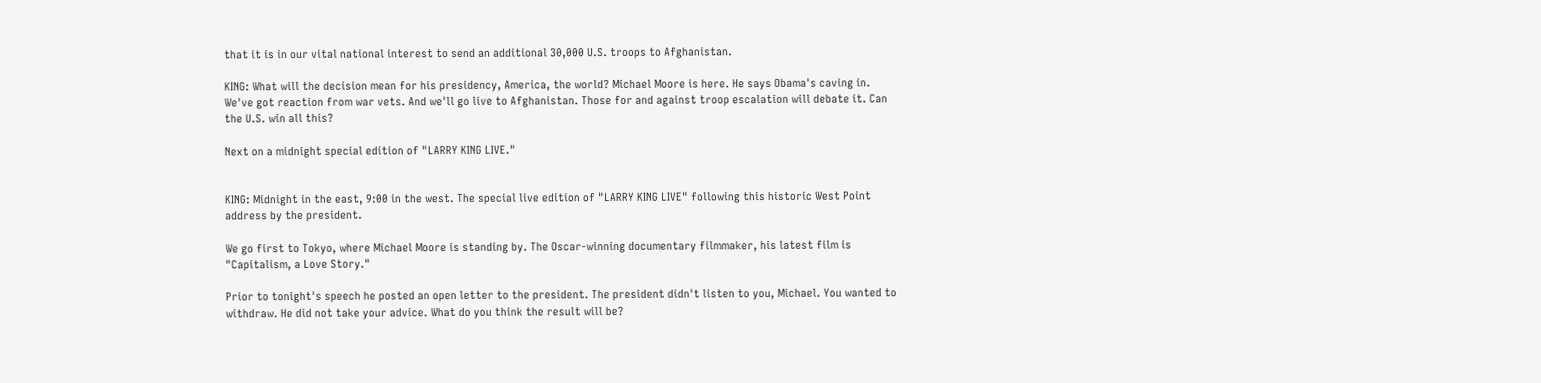that it is in our vital national interest to send an additional 30,000 U.S. troops to Afghanistan.

KING: What will the decision mean for his presidency, America, the world? Michael Moore is here. He says Obama's caving in. We've got reaction from war vets. And we'll go live to Afghanistan. Those for and against troop escalation will debate it. Can the U.S. win all this?

Next on a midnight special edition of "LARRY KING LIVE."


KING: Midnight in the east, 9:00 in the west. The special live edition of "LARRY KING LIVE" following this historic West Point address by the president.

We go first to Tokyo, where Michael Moore is standing by. The Oscar-winning documentary filmmaker, his latest film is "Capitalism, a Love Story."

Prior to tonight's speech he posted an open letter to the president. The president didn't listen to you, Michael. You wanted to withdraw. He did not take your advice. What do you think the result will be?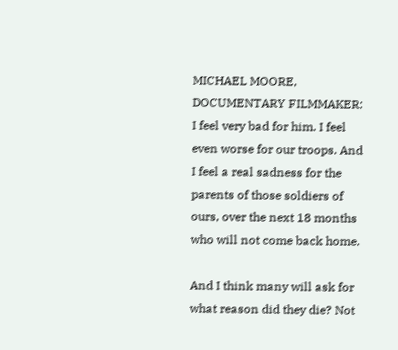MICHAEL MOORE, DOCUMENTARY FILMMAKER: I feel very bad for him. I feel even worse for our troops. And I feel a real sadness for the parents of those soldiers of ours, over the next 18 months who will not come back home.

And I think many will ask for what reason did they die? Not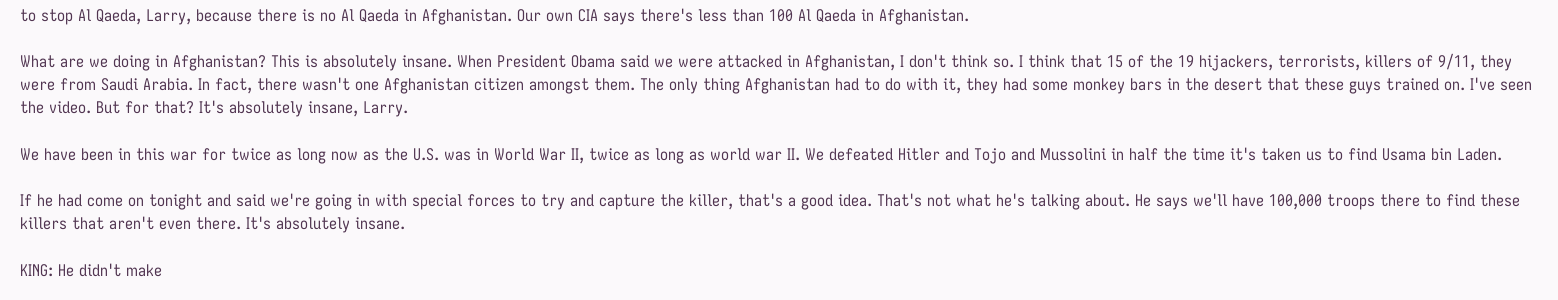to stop Al Qaeda, Larry, because there is no Al Qaeda in Afghanistan. Our own CIA says there's less than 100 Al Qaeda in Afghanistan.

What are we doing in Afghanistan? This is absolutely insane. When President Obama said we were attacked in Afghanistan, I don't think so. I think that 15 of the 19 hijackers, terrorists, killers of 9/11, they were from Saudi Arabia. In fact, there wasn't one Afghanistan citizen amongst them. The only thing Afghanistan had to do with it, they had some monkey bars in the desert that these guys trained on. I've seen the video. But for that? It's absolutely insane, Larry.

We have been in this war for twice as long now as the U.S. was in World War II, twice as long as world war II. We defeated Hitler and Tojo and Mussolini in half the time it's taken us to find Usama bin Laden.

If he had come on tonight and said we're going in with special forces to try and capture the killer, that's a good idea. That's not what he's talking about. He says we'll have 100,000 troops there to find these killers that aren't even there. It's absolutely insane.

KING: He didn't make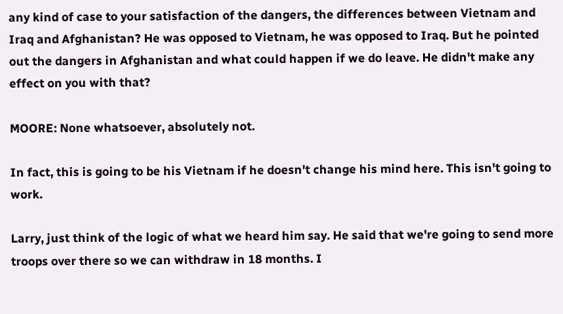any kind of case to your satisfaction of the dangers, the differences between Vietnam and Iraq and Afghanistan? He was opposed to Vietnam, he was opposed to Iraq. But he pointed out the dangers in Afghanistan and what could happen if we do leave. He didn't make any effect on you with that?

MOORE: None whatsoever, absolutely not.

In fact, this is going to be his Vietnam if he doesn't change his mind here. This isn't going to work.

Larry, just think of the logic of what we heard him say. He said that we're going to send more troops over there so we can withdraw in 18 months. I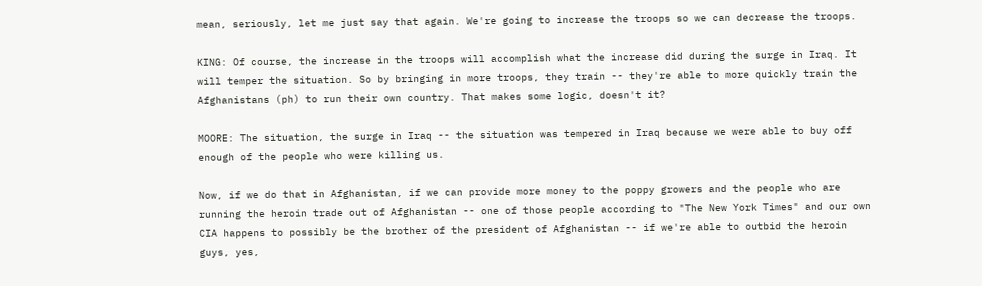mean, seriously, let me just say that again. We're going to increase the troops so we can decrease the troops.

KING: Of course, the increase in the troops will accomplish what the increase did during the surge in Iraq. It will temper the situation. So by bringing in more troops, they train -- they're able to more quickly train the Afghanistans (ph) to run their own country. That makes some logic, doesn't it?

MOORE: The situation, the surge in Iraq -- the situation was tempered in Iraq because we were able to buy off enough of the people who were killing us.

Now, if we do that in Afghanistan, if we can provide more money to the poppy growers and the people who are running the heroin trade out of Afghanistan -- one of those people according to "The New York Times" and our own CIA happens to possibly be the brother of the president of Afghanistan -- if we're able to outbid the heroin guys, yes,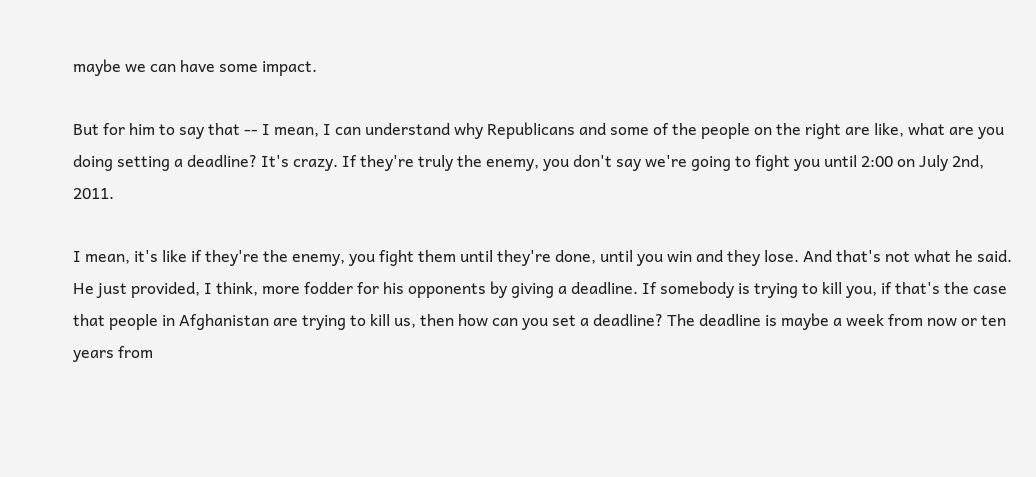maybe we can have some impact.

But for him to say that -- I mean, I can understand why Republicans and some of the people on the right are like, what are you doing setting a deadline? It's crazy. If they're truly the enemy, you don't say we're going to fight you until 2:00 on July 2nd, 2011.

I mean, it's like if they're the enemy, you fight them until they're done, until you win and they lose. And that's not what he said. He just provided, I think, more fodder for his opponents by giving a deadline. If somebody is trying to kill you, if that's the case that people in Afghanistan are trying to kill us, then how can you set a deadline? The deadline is maybe a week from now or ten years from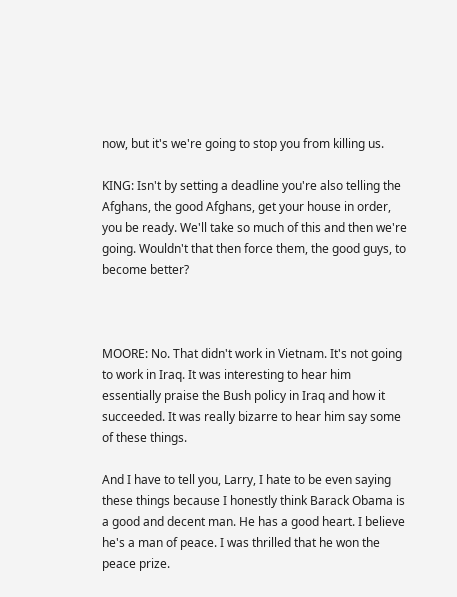now, but it's we're going to stop you from killing us.

KING: Isn't by setting a deadline you're also telling the Afghans, the good Afghans, get your house in order, you be ready. We'll take so much of this and then we're going. Wouldn't that then force them, the good guys, to become better?



MOORE: No. That didn't work in Vietnam. It's not going to work in Iraq. It was interesting to hear him essentially praise the Bush policy in Iraq and how it succeeded. It was really bizarre to hear him say some of these things.

And I have to tell you, Larry, I hate to be even saying these things because I honestly think Barack Obama is a good and decent man. He has a good heart. I believe he's a man of peace. I was thrilled that he won the peace prize.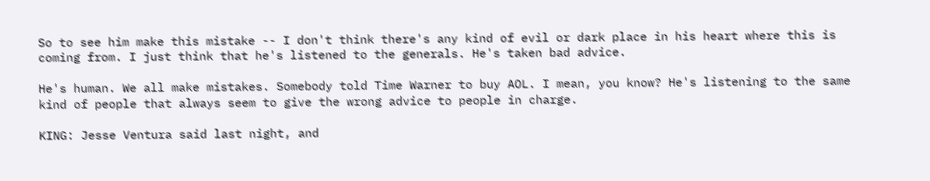So to see him make this mistake -- I don't think there's any kind of evil or dark place in his heart where this is coming from. I just think that he's listened to the generals. He's taken bad advice.

He's human. We all make mistakes. Somebody told Time Warner to buy AOL. I mean, you know? He's listening to the same kind of people that always seem to give the wrong advice to people in charge.

KING: Jesse Ventura said last night, and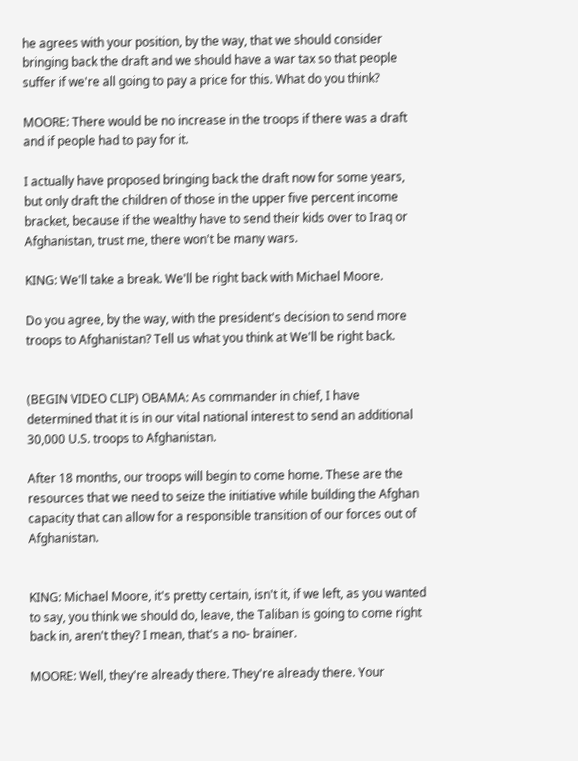he agrees with your position, by the way, that we should consider bringing back the draft and we should have a war tax so that people suffer if we're all going to pay a price for this. What do you think?

MOORE: There would be no increase in the troops if there was a draft and if people had to pay for it.

I actually have proposed bringing back the draft now for some years, but only draft the children of those in the upper five percent income bracket, because if the wealthy have to send their kids over to Iraq or Afghanistan, trust me, there won't be many wars.

KING: We'll take a break. We'll be right back with Michael Moore.

Do you agree, by the way, with the president's decision to send more troops to Afghanistan? Tell us what you think at We'll be right back.


(BEGIN VIDEO CLIP) OBAMA: As commander in chief, I have determined that it is in our vital national interest to send an additional 30,000 U.S. troops to Afghanistan.

After 18 months, our troops will begin to come home. These are the resources that we need to seize the initiative while building the Afghan capacity that can allow for a responsible transition of our forces out of Afghanistan.


KING: Michael Moore, it's pretty certain, isn't it, if we left, as you wanted to say, you think we should do, leave, the Taliban is going to come right back in, aren't they? I mean, that's a no- brainer.

MOORE: Well, they're already there. They're already there. Your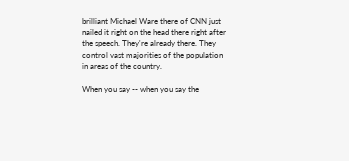brilliant Michael Ware there of CNN just nailed it right on the head there right after the speech. They're already there. They control vast majorities of the population in areas of the country.

When you say -- when you say the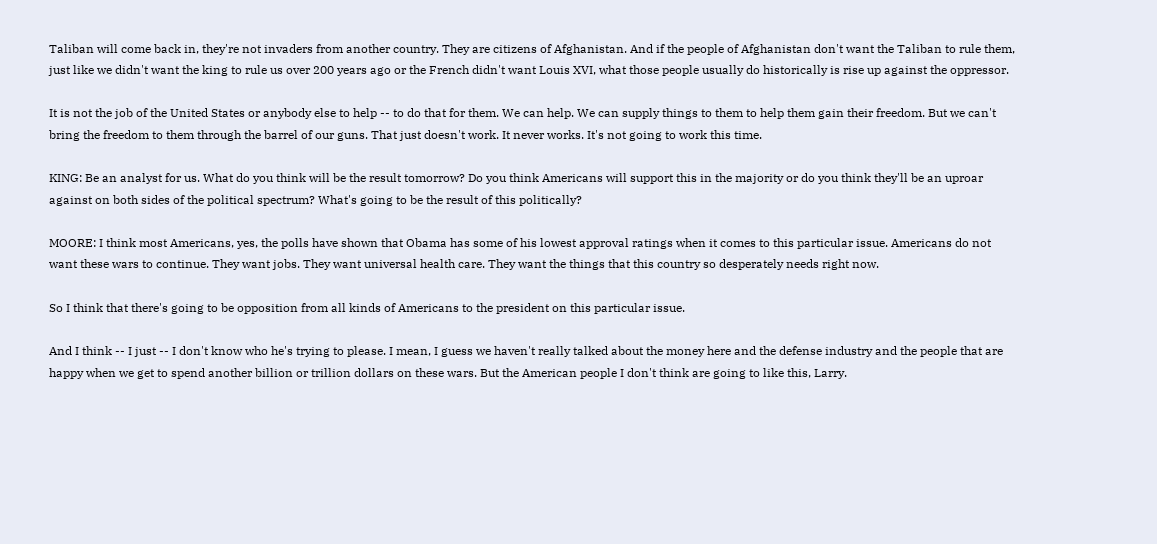Taliban will come back in, they're not invaders from another country. They are citizens of Afghanistan. And if the people of Afghanistan don't want the Taliban to rule them, just like we didn't want the king to rule us over 200 years ago or the French didn't want Louis XVI, what those people usually do historically is rise up against the oppressor.

It is not the job of the United States or anybody else to help -- to do that for them. We can help. We can supply things to them to help them gain their freedom. But we can't bring the freedom to them through the barrel of our guns. That just doesn't work. It never works. It's not going to work this time.

KING: Be an analyst for us. What do you think will be the result tomorrow? Do you think Americans will support this in the majority or do you think they'll be an uproar against on both sides of the political spectrum? What's going to be the result of this politically?

MOORE: I think most Americans, yes, the polls have shown that Obama has some of his lowest approval ratings when it comes to this particular issue. Americans do not want these wars to continue. They want jobs. They want universal health care. They want the things that this country so desperately needs right now.

So I think that there's going to be opposition from all kinds of Americans to the president on this particular issue.

And I think -- I just -- I don't know who he's trying to please. I mean, I guess we haven't really talked about the money here and the defense industry and the people that are happy when we get to spend another billion or trillion dollars on these wars. But the American people I don't think are going to like this, Larry.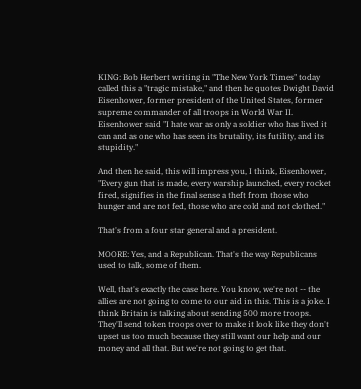KING: Bob Herbert writing in "The New York Times" today called this a "tragic mistake," and then he quotes Dwight David Eisenhower, former president of the United States, former supreme commander of all troops in World War II. Eisenhower said "I hate war as only a soldier who has lived it can and as one who has seen its brutality, its futility, and its stupidity."

And then he said, this will impress you, I think, Eisenhower, "Every gun that is made, every warship launched, every rocket fired, signifies in the final sense a theft from those who hunger and are not fed, those who are cold and not clothed."

That's from a four star general and a president.

MOORE: Yes, and a Republican. That's the way Republicans used to talk, some of them.

Well, that's exactly the case here. You know, we're not -- the allies are not going to come to our aid in this. This is a joke. I think Britain is talking about sending 500 more troops. They'll send token troops over to make it look like they don't upset us too much because they still want our help and our money and all that. But we're not going to get that.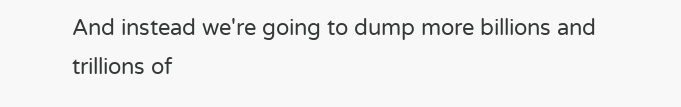And instead we're going to dump more billions and trillions of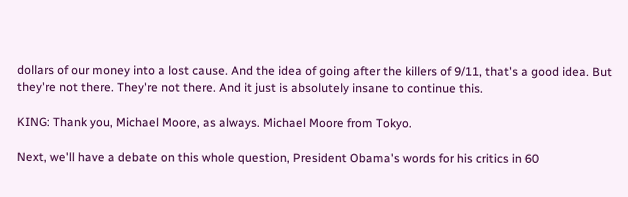dollars of our money into a lost cause. And the idea of going after the killers of 9/11, that's a good idea. But they're not there. They're not there. And it just is absolutely insane to continue this.

KING: Thank you, Michael Moore, as always. Michael Moore from Tokyo.

Next, we'll have a debate on this whole question, President Obama's words for his critics in 60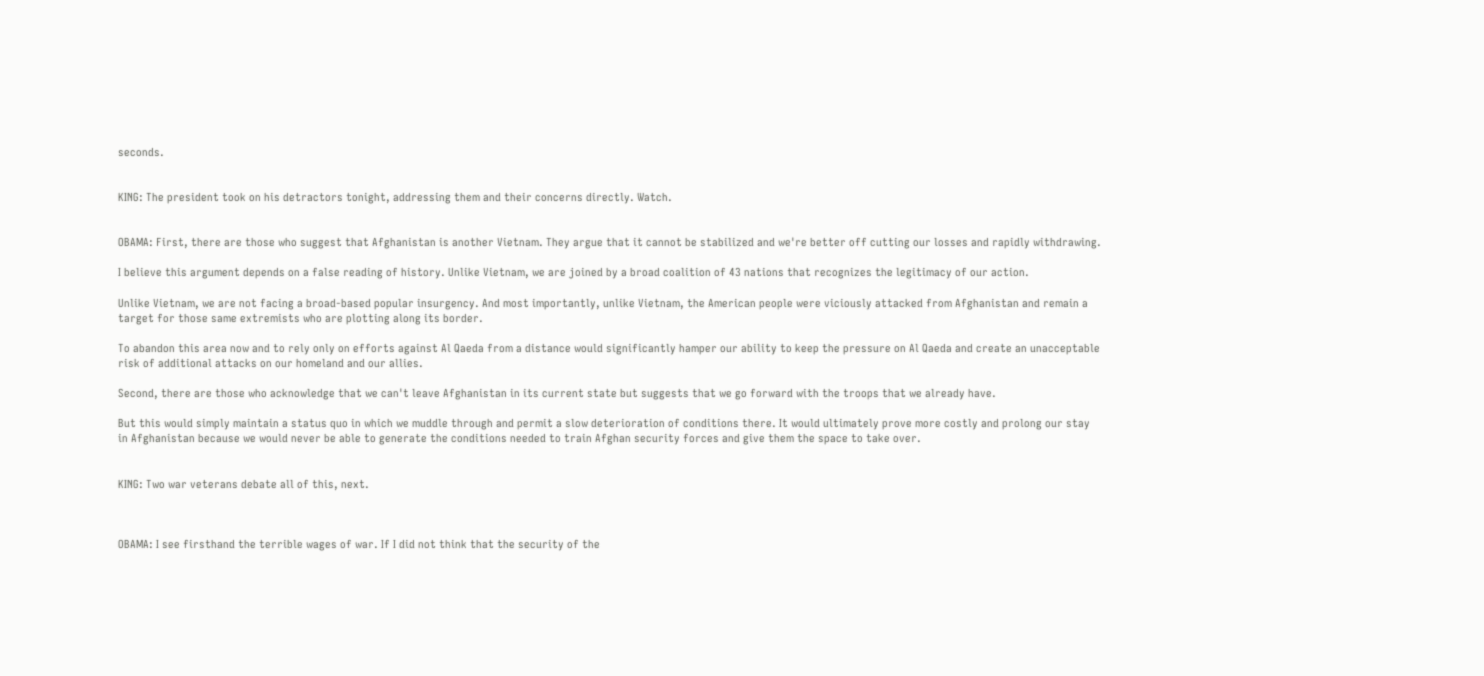seconds.


KING: The president took on his detractors tonight, addressing them and their concerns directly. Watch.


OBAMA: First, there are those who suggest that Afghanistan is another Vietnam. They argue that it cannot be stabilized and we're better off cutting our losses and rapidly withdrawing.

I believe this argument depends on a false reading of history. Unlike Vietnam, we are joined by a broad coalition of 43 nations that recognizes the legitimacy of our action.

Unlike Vietnam, we are not facing a broad-based popular insurgency. And most importantly, unlike Vietnam, the American people were viciously attacked from Afghanistan and remain a target for those same extremists who are plotting along its border.

To abandon this area now and to rely only on efforts against Al Qaeda from a distance would significantly hamper our ability to keep the pressure on Al Qaeda and create an unacceptable risk of additional attacks on our homeland and our allies.

Second, there are those who acknowledge that we can't leave Afghanistan in its current state but suggests that we go forward with the troops that we already have.

But this would simply maintain a status quo in which we muddle through and permit a slow deterioration of conditions there. It would ultimately prove more costly and prolong our stay in Afghanistan because we would never be able to generate the conditions needed to train Afghan security forces and give them the space to take over.


KING: Two war veterans debate all of this, next.



OBAMA: I see firsthand the terrible wages of war. If I did not think that the security of the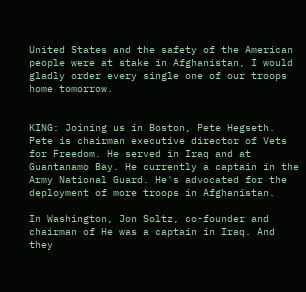United States and the safety of the American people were at stake in Afghanistan, I would gladly order every single one of our troops home tomorrow.


KING: Joining us in Boston, Pete Hegseth. Pete is chairman executive director of Vets for Freedom. He served in Iraq and at Guantanamo Bay. He currently a captain in the Army National Guard. He's advocated for the deployment of more troops in Afghanistan.

In Washington, Jon Soltz, co-founder and chairman of He was a captain in Iraq. And they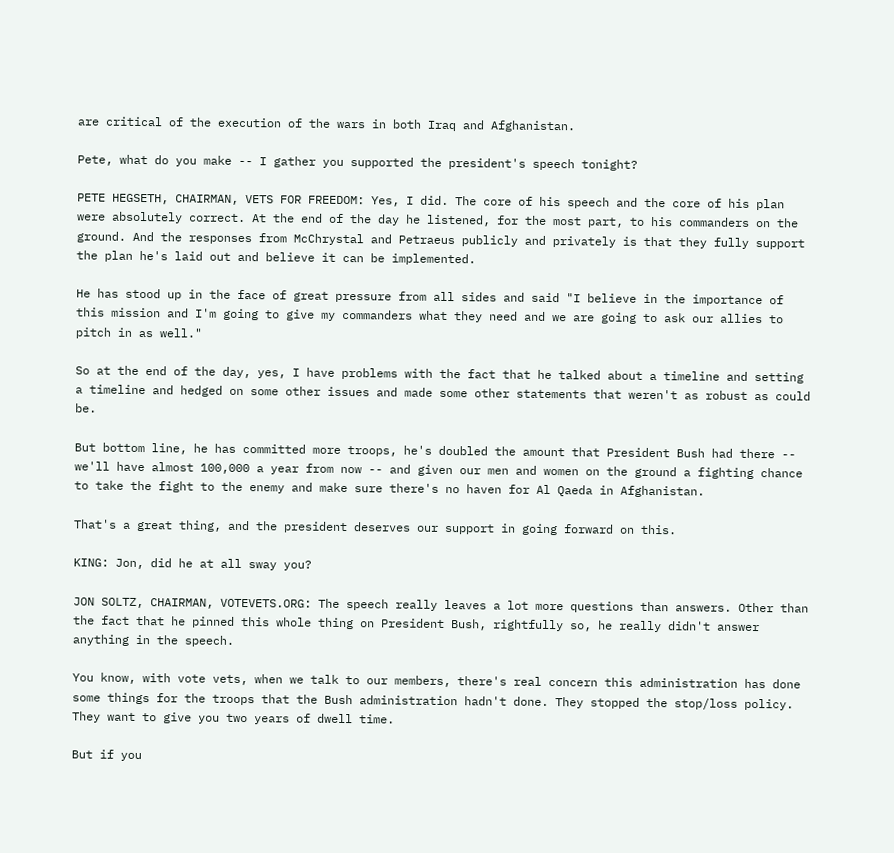are critical of the execution of the wars in both Iraq and Afghanistan.

Pete, what do you make -- I gather you supported the president's speech tonight?

PETE HEGSETH, CHAIRMAN, VETS FOR FREEDOM: Yes, I did. The core of his speech and the core of his plan were absolutely correct. At the end of the day he listened, for the most part, to his commanders on the ground. And the responses from McChrystal and Petraeus publicly and privately is that they fully support the plan he's laid out and believe it can be implemented.

He has stood up in the face of great pressure from all sides and said "I believe in the importance of this mission and I'm going to give my commanders what they need and we are going to ask our allies to pitch in as well."

So at the end of the day, yes, I have problems with the fact that he talked about a timeline and setting a timeline and hedged on some other issues and made some other statements that weren't as robust as could be.

But bottom line, he has committed more troops, he's doubled the amount that President Bush had there -- we'll have almost 100,000 a year from now -- and given our men and women on the ground a fighting chance to take the fight to the enemy and make sure there's no haven for Al Qaeda in Afghanistan.

That's a great thing, and the president deserves our support in going forward on this.

KING: Jon, did he at all sway you?

JON SOLTZ, CHAIRMAN, VOTEVETS.ORG: The speech really leaves a lot more questions than answers. Other than the fact that he pinned this whole thing on President Bush, rightfully so, he really didn't answer anything in the speech.

You know, with vote vets, when we talk to our members, there's real concern this administration has done some things for the troops that the Bush administration hadn't done. They stopped the stop/loss policy. They want to give you two years of dwell time.

But if you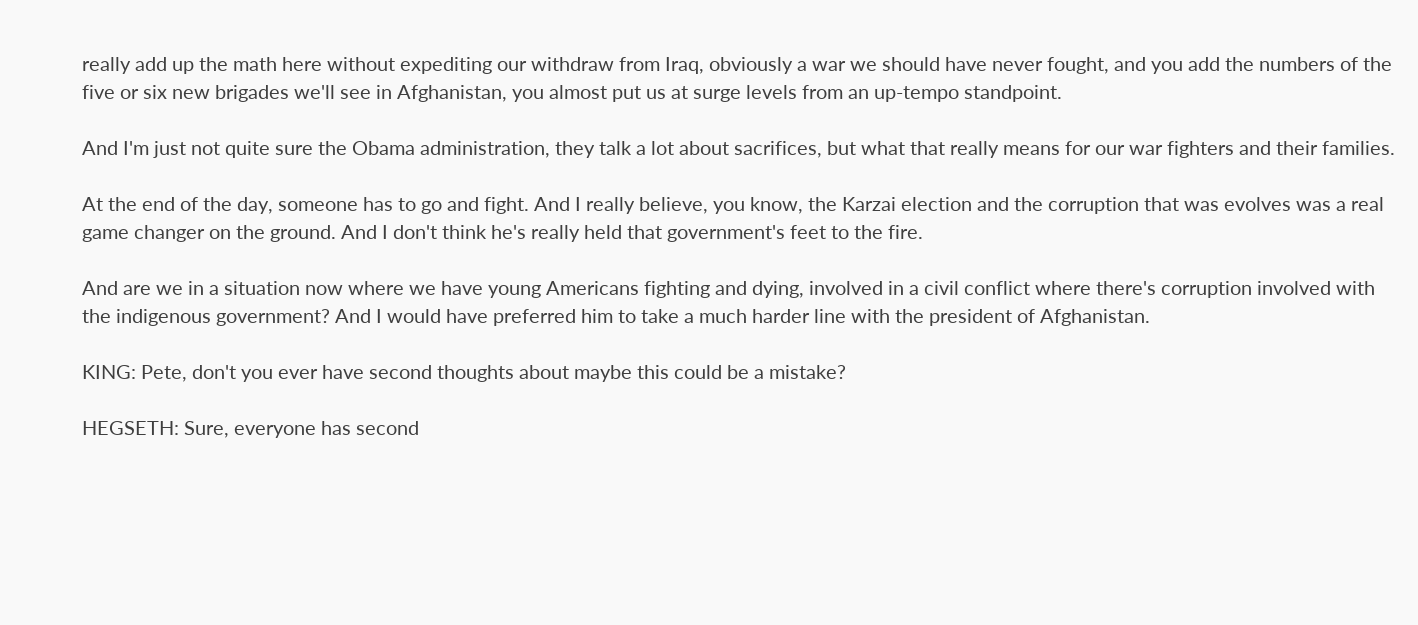really add up the math here without expediting our withdraw from Iraq, obviously a war we should have never fought, and you add the numbers of the five or six new brigades we'll see in Afghanistan, you almost put us at surge levels from an up-tempo standpoint.

And I'm just not quite sure the Obama administration, they talk a lot about sacrifices, but what that really means for our war fighters and their families.

At the end of the day, someone has to go and fight. And I really believe, you know, the Karzai election and the corruption that was evolves was a real game changer on the ground. And I don't think he's really held that government's feet to the fire.

And are we in a situation now where we have young Americans fighting and dying, involved in a civil conflict where there's corruption involved with the indigenous government? And I would have preferred him to take a much harder line with the president of Afghanistan.

KING: Pete, don't you ever have second thoughts about maybe this could be a mistake?

HEGSETH: Sure, everyone has second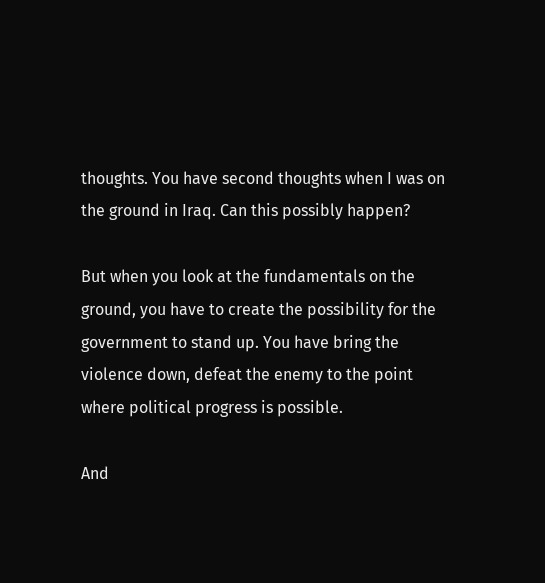thoughts. You have second thoughts when I was on the ground in Iraq. Can this possibly happen?

But when you look at the fundamentals on the ground, you have to create the possibility for the government to stand up. You have bring the violence down, defeat the enemy to the point where political progress is possible.

And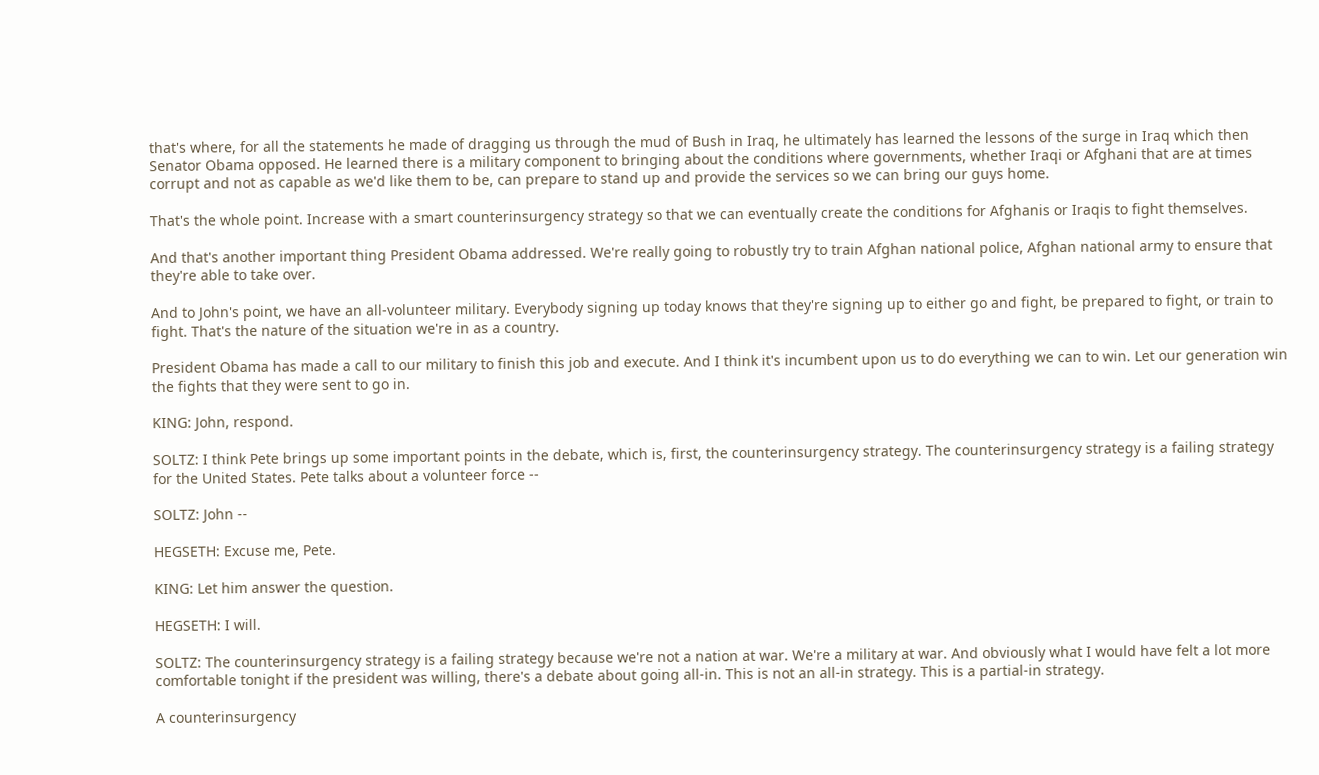that's where, for all the statements he made of dragging us through the mud of Bush in Iraq, he ultimately has learned the lessons of the surge in Iraq which then Senator Obama opposed. He learned there is a military component to bringing about the conditions where governments, whether Iraqi or Afghani that are at times corrupt and not as capable as we'd like them to be, can prepare to stand up and provide the services so we can bring our guys home.

That's the whole point. Increase with a smart counterinsurgency strategy so that we can eventually create the conditions for Afghanis or Iraqis to fight themselves.

And that's another important thing President Obama addressed. We're really going to robustly try to train Afghan national police, Afghan national army to ensure that they're able to take over.

And to John's point, we have an all-volunteer military. Everybody signing up today knows that they're signing up to either go and fight, be prepared to fight, or train to fight. That's the nature of the situation we're in as a country.

President Obama has made a call to our military to finish this job and execute. And I think it's incumbent upon us to do everything we can to win. Let our generation win the fights that they were sent to go in.

KING: John, respond.

SOLTZ: I think Pete brings up some important points in the debate, which is, first, the counterinsurgency strategy. The counterinsurgency strategy is a failing strategy for the United States. Pete talks about a volunteer force --

SOLTZ: John --

HEGSETH: Excuse me, Pete.

KING: Let him answer the question.

HEGSETH: I will.

SOLTZ: The counterinsurgency strategy is a failing strategy because we're not a nation at war. We're a military at war. And obviously what I would have felt a lot more comfortable tonight if the president was willing, there's a debate about going all-in. This is not an all-in strategy. This is a partial-in strategy.

A counterinsurgency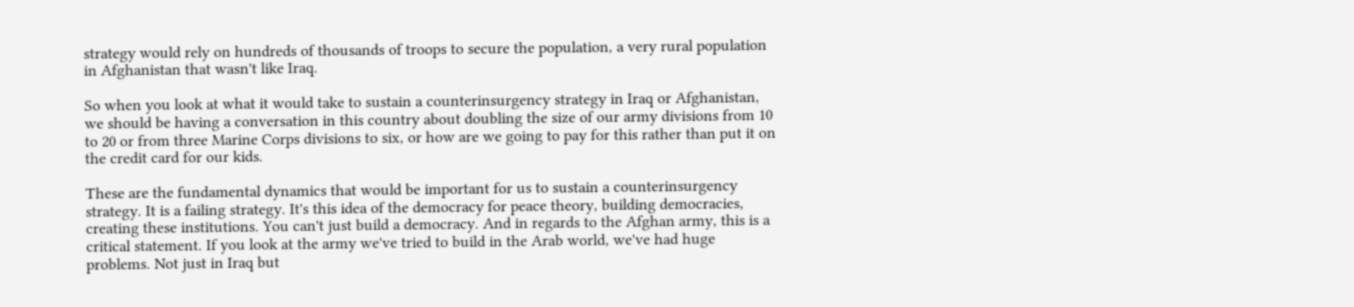strategy would rely on hundreds of thousands of troops to secure the population, a very rural population in Afghanistan that wasn't like Iraq.

So when you look at what it would take to sustain a counterinsurgency strategy in Iraq or Afghanistan, we should be having a conversation in this country about doubling the size of our army divisions from 10 to 20 or from three Marine Corps divisions to six, or how are we going to pay for this rather than put it on the credit card for our kids.

These are the fundamental dynamics that would be important for us to sustain a counterinsurgency strategy. It is a failing strategy. It's this idea of the democracy for peace theory, building democracies, creating these institutions. You can't just build a democracy. And in regards to the Afghan army, this is a critical statement. If you look at the army we've tried to build in the Arab world, we've had huge problems. Not just in Iraq but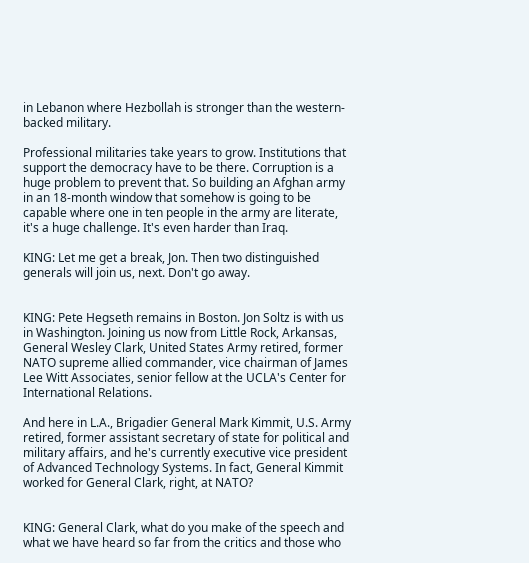in Lebanon where Hezbollah is stronger than the western-backed military.

Professional militaries take years to grow. Institutions that support the democracy have to be there. Corruption is a huge problem to prevent that. So building an Afghan army in an 18-month window that somehow is going to be capable where one in ten people in the army are literate, it's a huge challenge. It's even harder than Iraq.

KING: Let me get a break, Jon. Then two distinguished generals will join us, next. Don't go away.


KING: Pete Hegseth remains in Boston. Jon Soltz is with us in Washington. Joining us now from Little Rock, Arkansas, General Wesley Clark, United States Army retired, former NATO supreme allied commander, vice chairman of James Lee Witt Associates, senior fellow at the UCLA's Center for International Relations.

And here in L.A., Brigadier General Mark Kimmit, U.S. Army retired, former assistant secretary of state for political and military affairs, and he's currently executive vice president of Advanced Technology Systems. In fact, General Kimmit worked for General Clark, right, at NATO?


KING: General Clark, what do you make of the speech and what we have heard so far from the critics and those who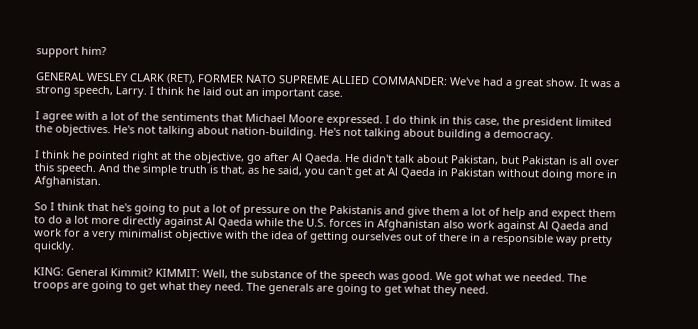support him?

GENERAL WESLEY CLARK (RET), FORMER NATO SUPREME ALLIED COMMANDER: We've had a great show. It was a strong speech, Larry. I think he laid out an important case.

I agree with a lot of the sentiments that Michael Moore expressed. I do think in this case, the president limited the objectives. He's not talking about nation-building. He's not talking about building a democracy.

I think he pointed right at the objective, go after Al Qaeda. He didn't talk about Pakistan, but Pakistan is all over this speech. And the simple truth is that, as he said, you can't get at Al Qaeda in Pakistan without doing more in Afghanistan.

So I think that he's going to put a lot of pressure on the Pakistanis and give them a lot of help and expect them to do a lot more directly against Al Qaeda while the U.S. forces in Afghanistan also work against Al Qaeda and work for a very minimalist objective with the idea of getting ourselves out of there in a responsible way pretty quickly.

KING: General Kimmit? KIMMIT: Well, the substance of the speech was good. We got what we needed. The troops are going to get what they need. The generals are going to get what they need.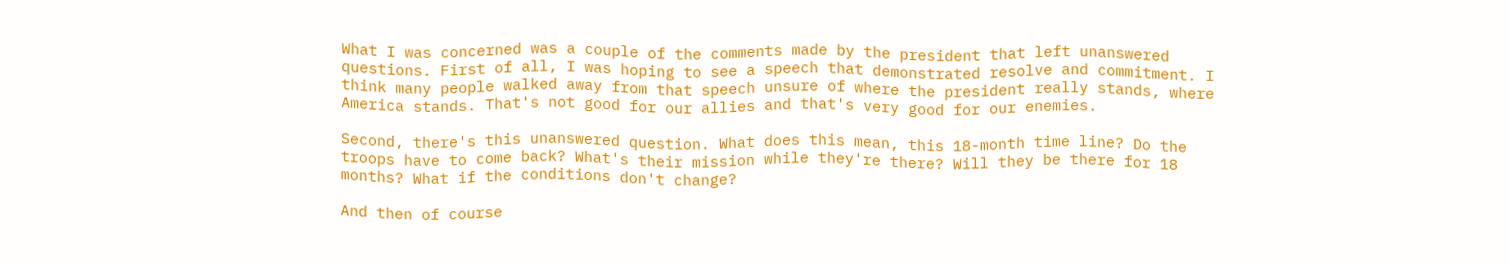What I was concerned was a couple of the comments made by the president that left unanswered questions. First of all, I was hoping to see a speech that demonstrated resolve and commitment. I think many people walked away from that speech unsure of where the president really stands, where America stands. That's not good for our allies and that's very good for our enemies.

Second, there's this unanswered question. What does this mean, this 18-month time line? Do the troops have to come back? What's their mission while they're there? Will they be there for 18 months? What if the conditions don't change?

And then of course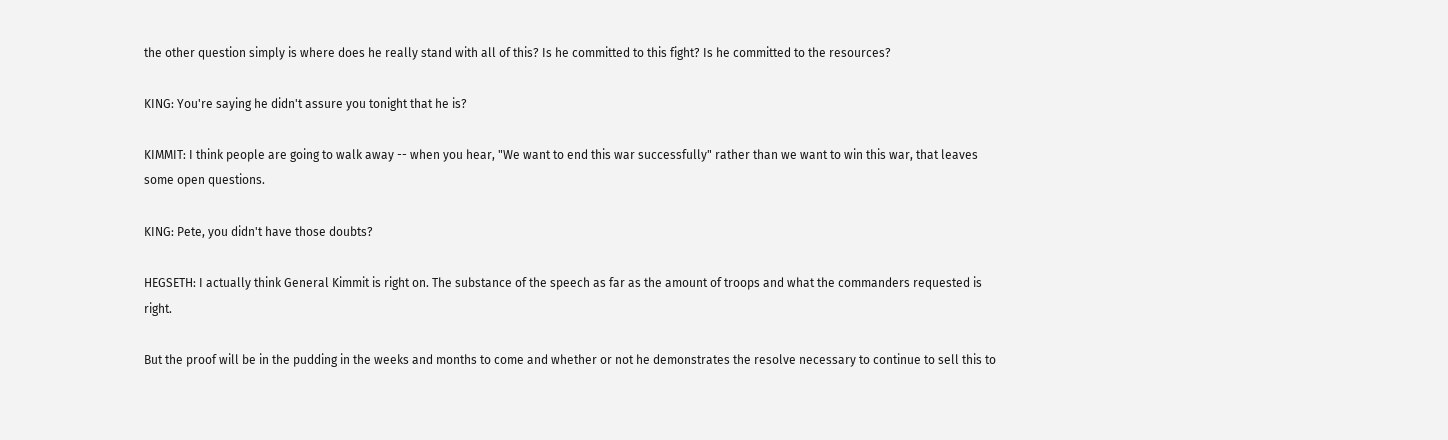the other question simply is where does he really stand with all of this? Is he committed to this fight? Is he committed to the resources?

KING: You're saying he didn't assure you tonight that he is?

KIMMIT: I think people are going to walk away -- when you hear, "We want to end this war successfully" rather than we want to win this war, that leaves some open questions.

KING: Pete, you didn't have those doubts?

HEGSETH: I actually think General Kimmit is right on. The substance of the speech as far as the amount of troops and what the commanders requested is right.

But the proof will be in the pudding in the weeks and months to come and whether or not he demonstrates the resolve necessary to continue to sell this to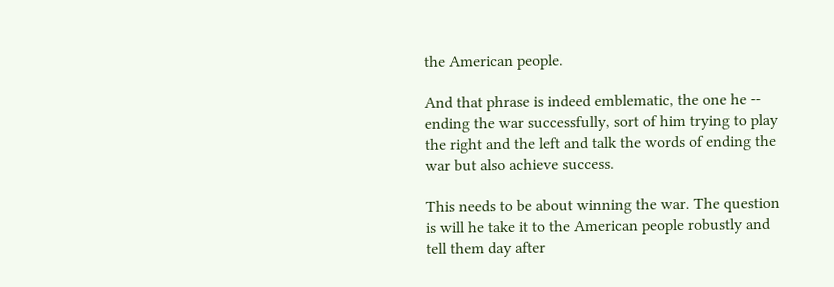the American people.

And that phrase is indeed emblematic, the one he -- ending the war successfully, sort of him trying to play the right and the left and talk the words of ending the war but also achieve success.

This needs to be about winning the war. The question is will he take it to the American people robustly and tell them day after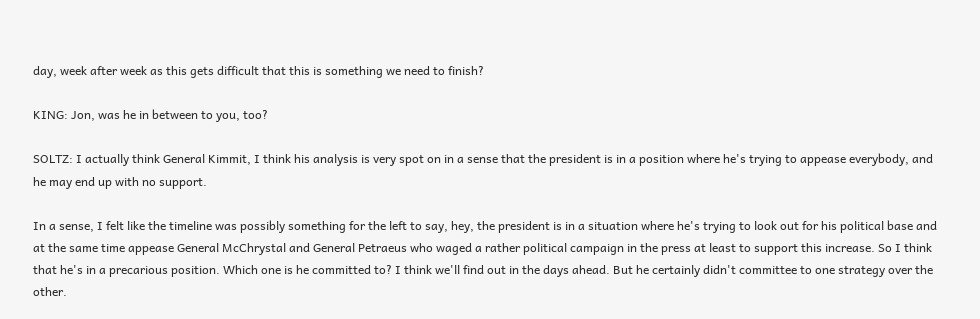day, week after week as this gets difficult that this is something we need to finish?

KING: Jon, was he in between to you, too?

SOLTZ: I actually think General Kimmit, I think his analysis is very spot on in a sense that the president is in a position where he's trying to appease everybody, and he may end up with no support.

In a sense, I felt like the timeline was possibly something for the left to say, hey, the president is in a situation where he's trying to look out for his political base and at the same time appease General McChrystal and General Petraeus who waged a rather political campaign in the press at least to support this increase. So I think that he's in a precarious position. Which one is he committed to? I think we'll find out in the days ahead. But he certainly didn't committee to one strategy over the other.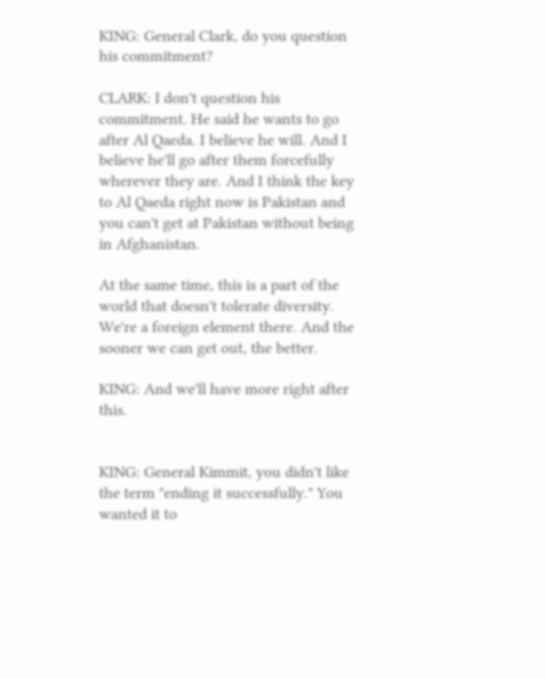KING: General Clark, do you question his commitment?

CLARK: I don't question his commitment. He said he wants to go after Al Qaeda. I believe he will. And I believe he'll go after them forcefully wherever they are. And I think the key to Al Qaeda right now is Pakistan and you can't get at Pakistan without being in Afghanistan.

At the same time, this is a part of the world that doesn't tolerate diversity. We're a foreign element there. And the sooner we can get out, the better.

KING: And we'll have more right after this.


KING: General Kimmit, you didn't like the term "ending it successfully." You wanted it to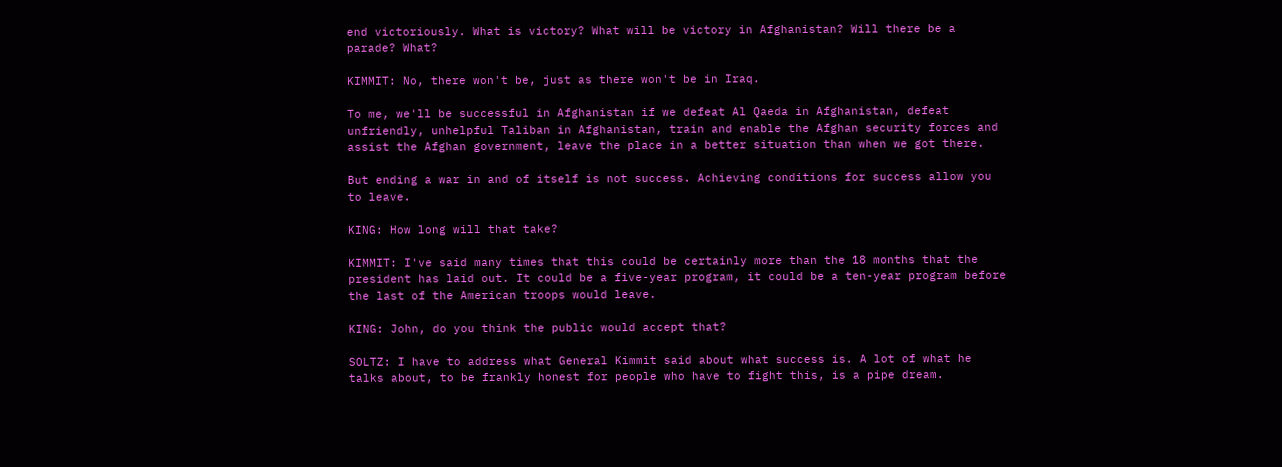end victoriously. What is victory? What will be victory in Afghanistan? Will there be a parade? What?

KIMMIT: No, there won't be, just as there won't be in Iraq.

To me, we'll be successful in Afghanistan if we defeat Al Qaeda in Afghanistan, defeat unfriendly, unhelpful Taliban in Afghanistan, train and enable the Afghan security forces and assist the Afghan government, leave the place in a better situation than when we got there.

But ending a war in and of itself is not success. Achieving conditions for success allow you to leave.

KING: How long will that take?

KIMMIT: I've said many times that this could be certainly more than the 18 months that the president has laid out. It could be a five-year program, it could be a ten-year program before the last of the American troops would leave.

KING: John, do you think the public would accept that?

SOLTZ: I have to address what General Kimmit said about what success is. A lot of what he talks about, to be frankly honest for people who have to fight this, is a pipe dream.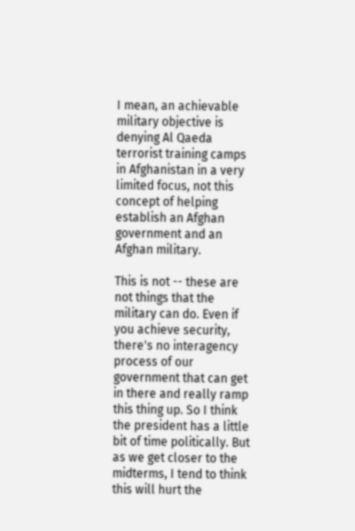I mean, an achievable military objective is denying Al Qaeda terrorist training camps in Afghanistan in a very limited focus, not this concept of helping establish an Afghan government and an Afghan military.

This is not -- these are not things that the military can do. Even if you achieve security, there's no interagency process of our government that can get in there and really ramp this thing up. So I think the president has a little bit of time politically. But as we get closer to the midterms, I tend to think this will hurt the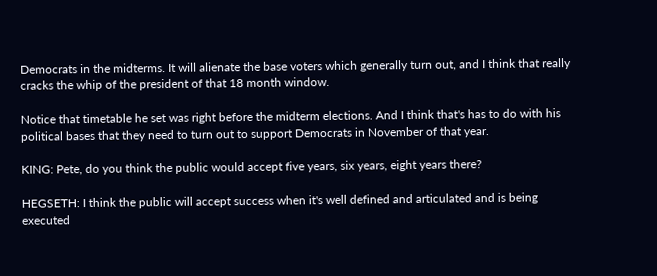Democrats in the midterms. It will alienate the base voters which generally turn out, and I think that really cracks the whip of the president of that 18 month window.

Notice that timetable he set was right before the midterm elections. And I think that's has to do with his political bases that they need to turn out to support Democrats in November of that year.

KING: Pete, do you think the public would accept five years, six years, eight years there?

HEGSETH: I think the public will accept success when it's well defined and articulated and is being executed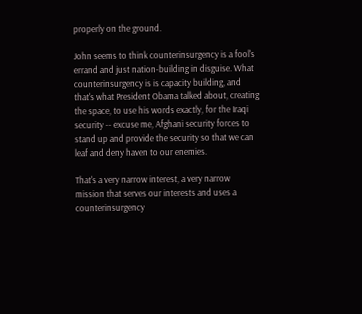properly on the ground.

John seems to think counterinsurgency is a fool's errand and just nation-building in disguise. What counterinsurgency is is capacity building, and that's what President Obama talked about, creating the space, to use his words exactly, for the Iraqi security -- excuse me, Afghani security forces to stand up and provide the security so that we can leaf and deny haven to our enemies.

That's a very narrow interest, a very narrow mission that serves our interests and uses a counterinsurgency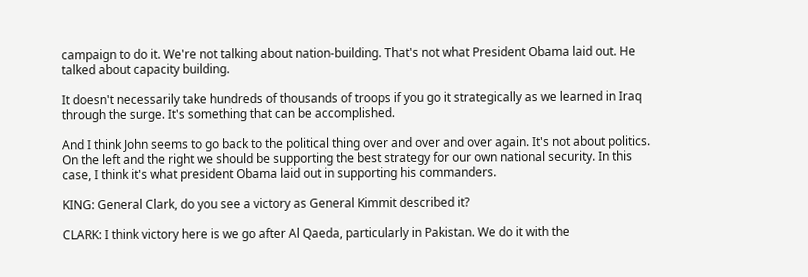campaign to do it. We're not talking about nation-building. That's not what President Obama laid out. He talked about capacity building.

It doesn't necessarily take hundreds of thousands of troops if you go it strategically as we learned in Iraq through the surge. It's something that can be accomplished.

And I think John seems to go back to the political thing over and over and over again. It's not about politics. On the left and the right we should be supporting the best strategy for our own national security. In this case, I think it's what president Obama laid out in supporting his commanders.

KING: General Clark, do you see a victory as General Kimmit described it?

CLARK: I think victory here is we go after Al Qaeda, particularly in Pakistan. We do it with the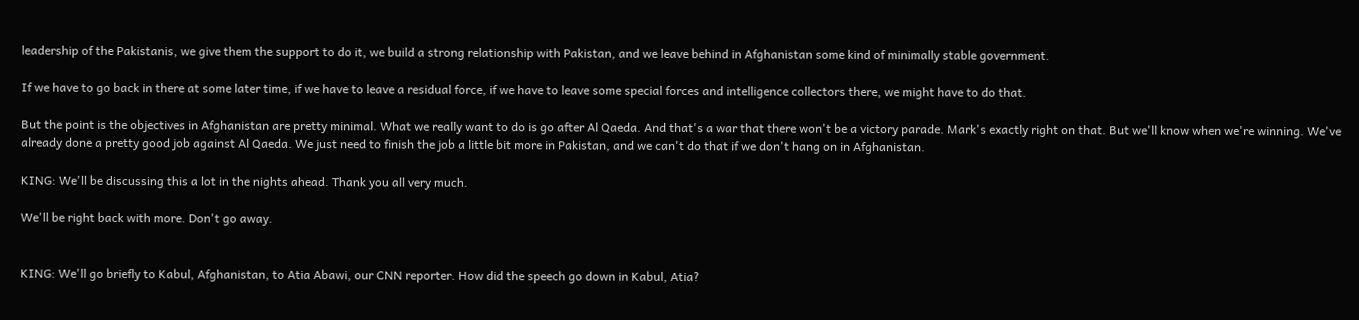leadership of the Pakistanis, we give them the support to do it, we build a strong relationship with Pakistan, and we leave behind in Afghanistan some kind of minimally stable government.

If we have to go back in there at some later time, if we have to leave a residual force, if we have to leave some special forces and intelligence collectors there, we might have to do that.

But the point is the objectives in Afghanistan are pretty minimal. What we really want to do is go after Al Qaeda. And that's a war that there won't be a victory parade. Mark's exactly right on that. But we'll know when we're winning. We've already done a pretty good job against Al Qaeda. We just need to finish the job a little bit more in Pakistan, and we can't do that if we don't hang on in Afghanistan.

KING: We'll be discussing this a lot in the nights ahead. Thank you all very much.

We'll be right back with more. Don't go away.


KING: We'll go briefly to Kabul, Afghanistan, to Atia Abawi, our CNN reporter. How did the speech go down in Kabul, Atia?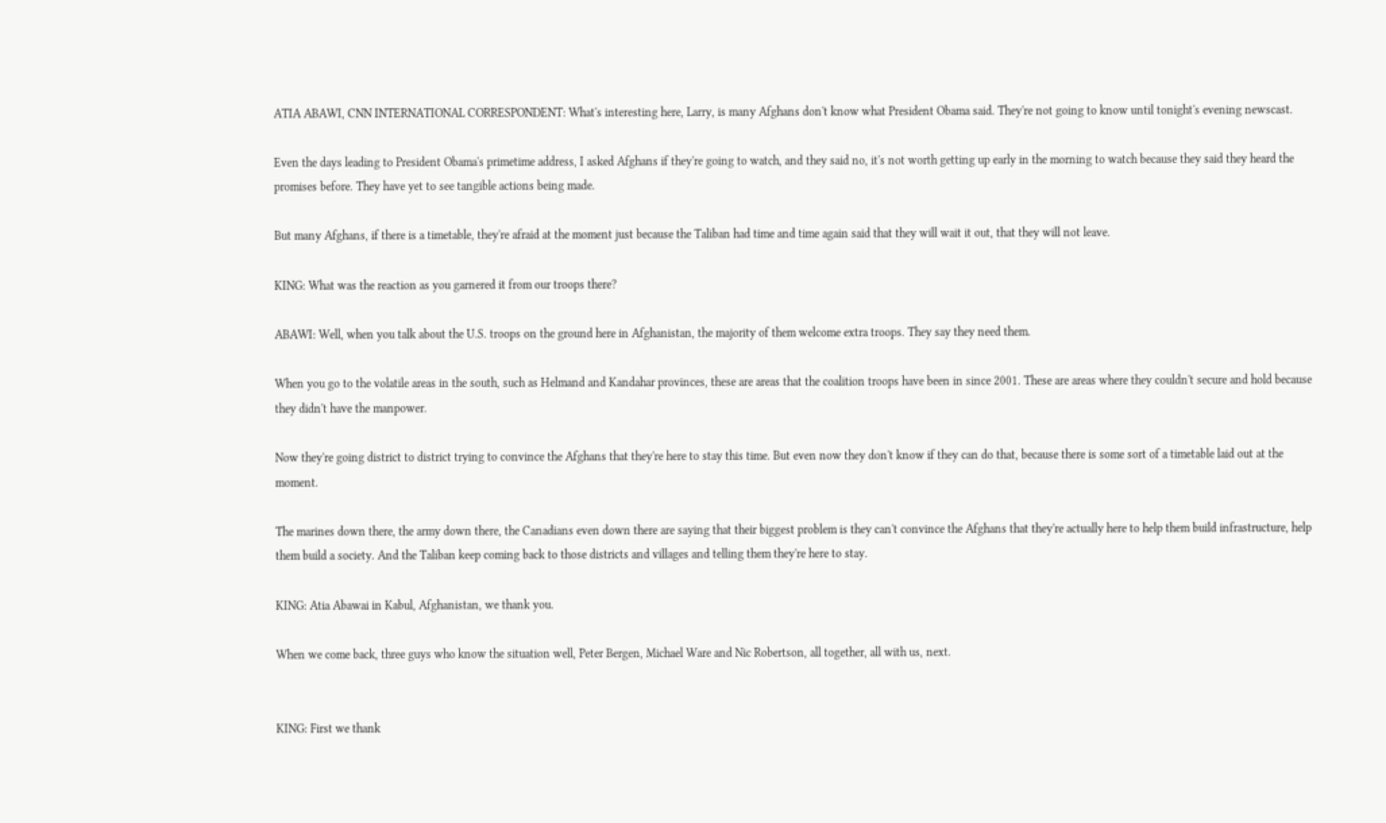ATIA ABAWI, CNN INTERNATIONAL CORRESPONDENT: What's interesting here, Larry, is many Afghans don't know what President Obama said. They're not going to know until tonight's evening newscast.

Even the days leading to President Obama's primetime address, I asked Afghans if they're going to watch, and they said no, it's not worth getting up early in the morning to watch because they said they heard the promises before. They have yet to see tangible actions being made.

But many Afghans, if there is a timetable, they're afraid at the moment just because the Taliban had time and time again said that they will wait it out, that they will not leave.

KING: What was the reaction as you garnered it from our troops there?

ABAWI: Well, when you talk about the U.S. troops on the ground here in Afghanistan, the majority of them welcome extra troops. They say they need them.

When you go to the volatile areas in the south, such as Helmand and Kandahar provinces, these are areas that the coalition troops have been in since 2001. These are areas where they couldn't secure and hold because they didn't have the manpower.

Now they're going district to district trying to convince the Afghans that they're here to stay this time. But even now they don't know if they can do that, because there is some sort of a timetable laid out at the moment.

The marines down there, the army down there, the Canadians even down there are saying that their biggest problem is they can't convince the Afghans that they're actually here to help them build infrastructure, help them build a society. And the Taliban keep coming back to those districts and villages and telling them they're here to stay.

KING: Atia Abawai in Kabul, Afghanistan, we thank you.

When we come back, three guys who know the situation well, Peter Bergen, Michael Ware and Nic Robertson, all together, all with us, next.


KING: First we thank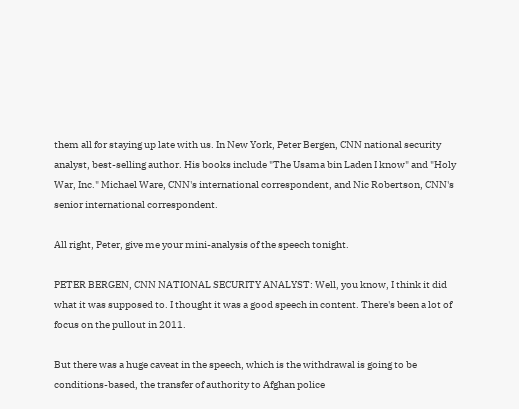them all for staying up late with us. In New York, Peter Bergen, CNN national security analyst, best-selling author. His books include "The Usama bin Laden I know" and "Holy War, Inc." Michael Ware, CNN's international correspondent, and Nic Robertson, CNN's senior international correspondent.

All right, Peter, give me your mini-analysis of the speech tonight.

PETER BERGEN, CNN NATIONAL SECURITY ANALYST: Well, you know, I think it did what it was supposed to. I thought it was a good speech in content. There's been a lot of focus on the pullout in 2011.

But there was a huge caveat in the speech, which is the withdrawal is going to be conditions-based, the transfer of authority to Afghan police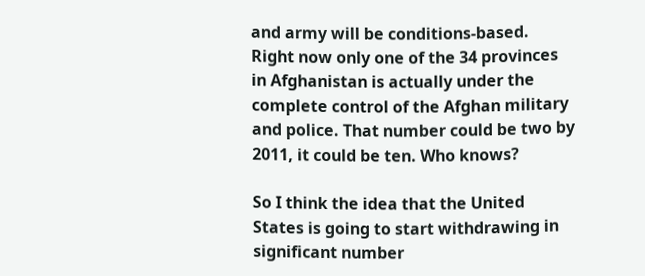and army will be conditions-based. Right now only one of the 34 provinces in Afghanistan is actually under the complete control of the Afghan military and police. That number could be two by 2011, it could be ten. Who knows?

So I think the idea that the United States is going to start withdrawing in significant number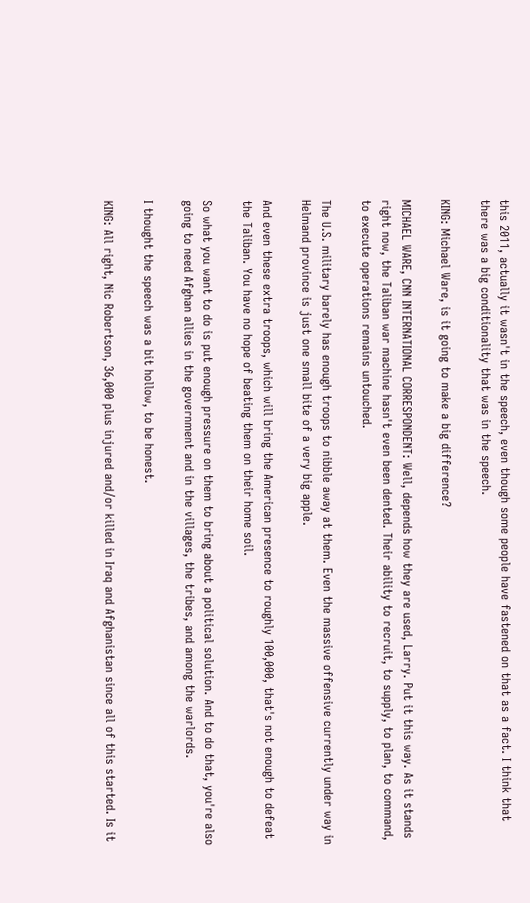this 2011, actually it wasn't in the speech, even though some people have fastened on that as a fact. I think that there was a big conditionality that was in the speech.

KING: Michael Ware, is it going to make a big difference?

MICHAEL WARE, CNN INTERNATIONAL CORRESPONDENT: Well, depends how they are used, Larry. Put it this way. As it stands right now, the Taliban war machine hasn't even been dented. Their ability to recruit, to supply, to plan, to command, to execute operations remains untouched.

The U.S. military barely has enough troops to nibble away at them. Even the massive offensive currently under way in Helmand province is just one small bite of a very big apple.

And even these extra troops, which will bring the American presence to roughly 100,000, that's not enough to defeat the Taliban. You have no hope of beating them on their home soil.

So what you want to do is put enough pressure on them to bring about a political solution. And to do that, you're also going to need Afghan allies in the government and in the villages, the tribes, and among the warlords.

I thought the speech was a bit hollow, to be honest.

KING: All right, Nic Robertson, 36,000 plus injured and/or killed in Iraq and Afghanistan since all of this started. Is it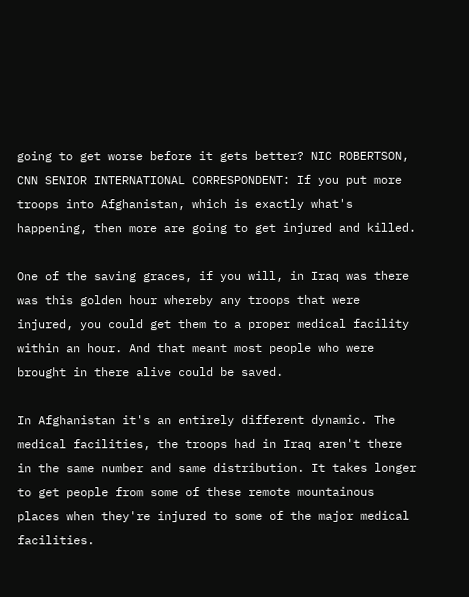going to get worse before it gets better? NIC ROBERTSON, CNN SENIOR INTERNATIONAL CORRESPONDENT: If you put more troops into Afghanistan, which is exactly what's happening, then more are going to get injured and killed.

One of the saving graces, if you will, in Iraq was there was this golden hour whereby any troops that were injured, you could get them to a proper medical facility within an hour. And that meant most people who were brought in there alive could be saved.

In Afghanistan it's an entirely different dynamic. The medical facilities, the troops had in Iraq aren't there in the same number and same distribution. It takes longer to get people from some of these remote mountainous places when they're injured to some of the major medical facilities.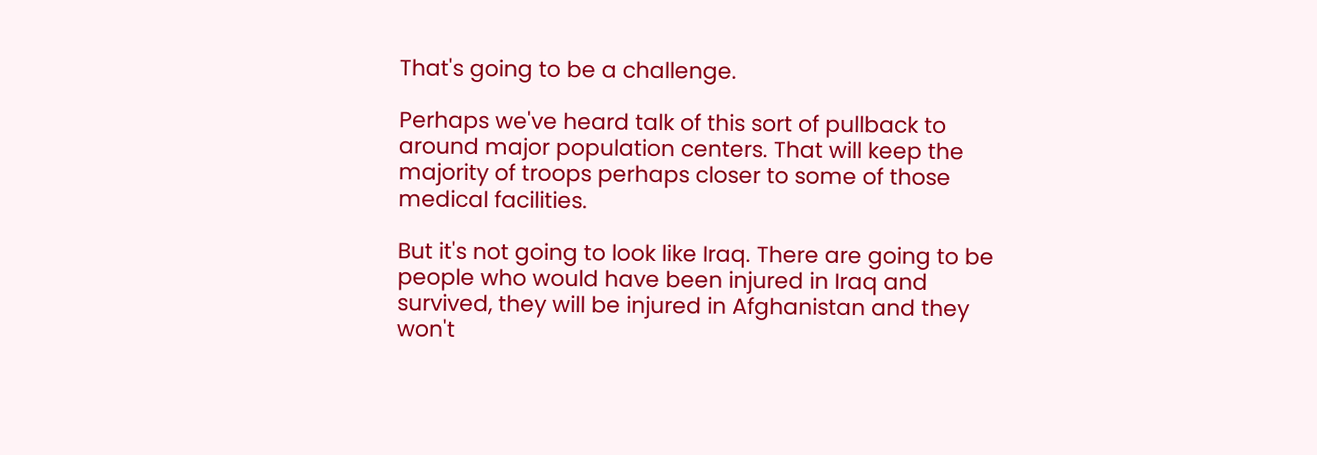That's going to be a challenge.

Perhaps we've heard talk of this sort of pullback to around major population centers. That will keep the majority of troops perhaps closer to some of those medical facilities.

But it's not going to look like Iraq. There are going to be people who would have been injured in Iraq and survived, they will be injured in Afghanistan and they won't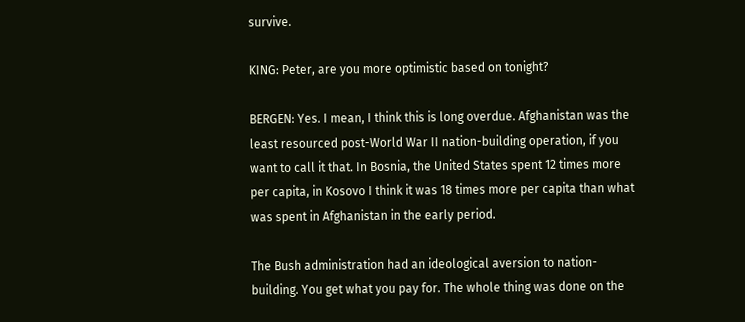survive.

KING: Peter, are you more optimistic based on tonight?

BERGEN: Yes. I mean, I think this is long overdue. Afghanistan was the least resourced post-World War II nation-building operation, if you want to call it that. In Bosnia, the United States spent 12 times more per capita, in Kosovo I think it was 18 times more per capita than what was spent in Afghanistan in the early period.

The Bush administration had an ideological aversion to nation- building. You get what you pay for. The whole thing was done on the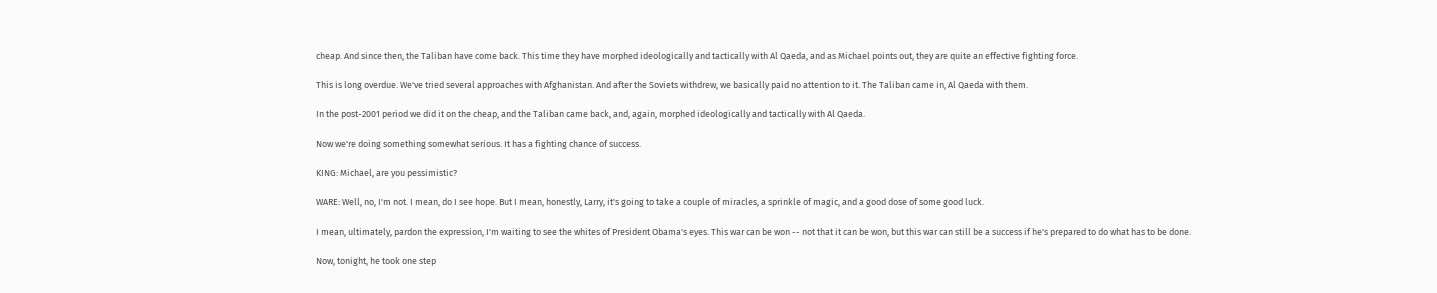cheap. And since then, the Taliban have come back. This time they have morphed ideologically and tactically with Al Qaeda, and as Michael points out, they are quite an effective fighting force.

This is long overdue. We've tried several approaches with Afghanistan. And after the Soviets withdrew, we basically paid no attention to it. The Taliban came in, Al Qaeda with them.

In the post-2001 period we did it on the cheap, and the Taliban came back, and, again, morphed ideologically and tactically with Al Qaeda.

Now we're doing something somewhat serious. It has a fighting chance of success.

KING: Michael, are you pessimistic?

WARE: Well, no, I'm not. I mean, do I see hope. But I mean, honestly, Larry, it's going to take a couple of miracles, a sprinkle of magic, and a good dose of some good luck.

I mean, ultimately, pardon the expression, I'm waiting to see the whites of President Obama's eyes. This war can be won -- not that it can be won, but this war can still be a success if he's prepared to do what has to be done.

Now, tonight, he took one step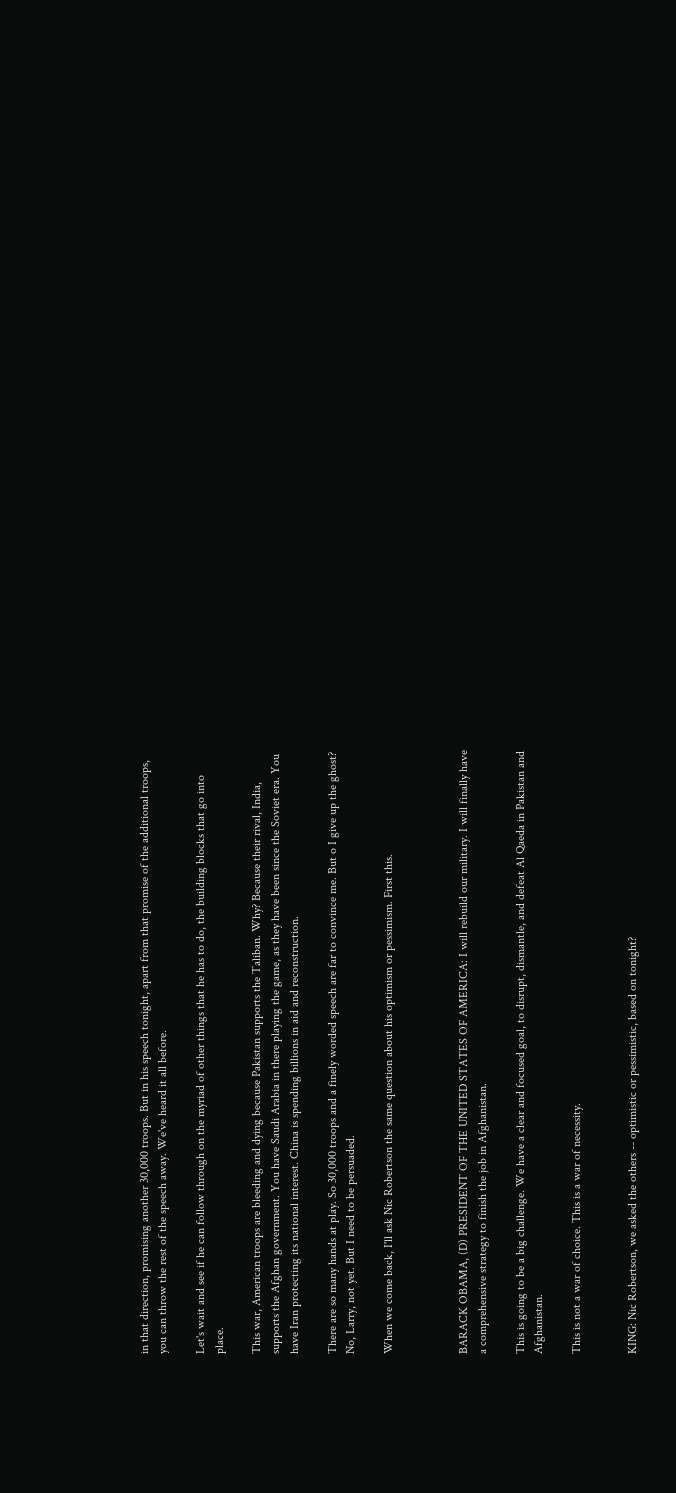in that direction, promising another 30,000 troops. But in his speech tonight, apart from that promise of the additional troops, you can throw the rest of the speech away. We've heard it all before.

Let's wait and see if he can follow through on the myriad of other things that he has to do, the building blocks that go into place.

This war, American troops are bleeding and dying because Pakistan supports the Taliban. Why? Because their rival, India, supports the Afghan government. You have Saudi Arabia in there playing the game, as they have been since the Soviet era. You have Iran protecting its national interest. China is spending billions in aid and reconstruction.

There are so many hands at play. So 30,000 troops and a finely worded speech are far to convince me. But o I give up the ghost? No, Larry, not yet. But I need to be persuaded.

When we come back, I'll ask Nic Robertson the same question about his optimism or pessimism. First this.



BARACK OBAMA, (D) PRESIDENT OF THE UNITED STATES OF AMERICA: I will rebuild our military. I will finally have a comprehensive strategy to finish the job in Afghanistan.

This is going to be a big challenge. We have a clear and focused goal, to disrupt, dismantle, and defeat Al Qaeda in Pakistan and Afghanistan.

This is not a war of choice. This is a war of necessity.


KING: Nic Robertson, we asked the others -- optimistic or pessimistic, based on tonight?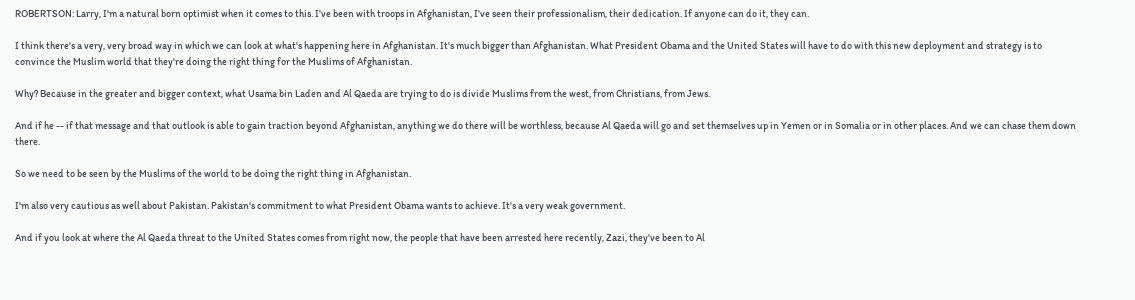ROBERTSON: Larry, I'm a natural born optimist when it comes to this. I've been with troops in Afghanistan, I've seen their professionalism, their dedication. If anyone can do it, they can.

I think there's a very, very broad way in which we can look at what's happening here in Afghanistan. It's much bigger than Afghanistan. What President Obama and the United States will have to do with this new deployment and strategy is to convince the Muslim world that they're doing the right thing for the Muslims of Afghanistan.

Why? Because in the greater and bigger context, what Usama bin Laden and Al Qaeda are trying to do is divide Muslims from the west, from Christians, from Jews.

And if he -- if that message and that outlook is able to gain traction beyond Afghanistan, anything we do there will be worthless, because Al Qaeda will go and set themselves up in Yemen or in Somalia or in other places. And we can chase them down there.

So we need to be seen by the Muslims of the world to be doing the right thing in Afghanistan.

I'm also very cautious as well about Pakistan. Pakistan's commitment to what President Obama wants to achieve. It's a very weak government.

And if you look at where the Al Qaeda threat to the United States comes from right now, the people that have been arrested here recently, Zazi, they've been to Al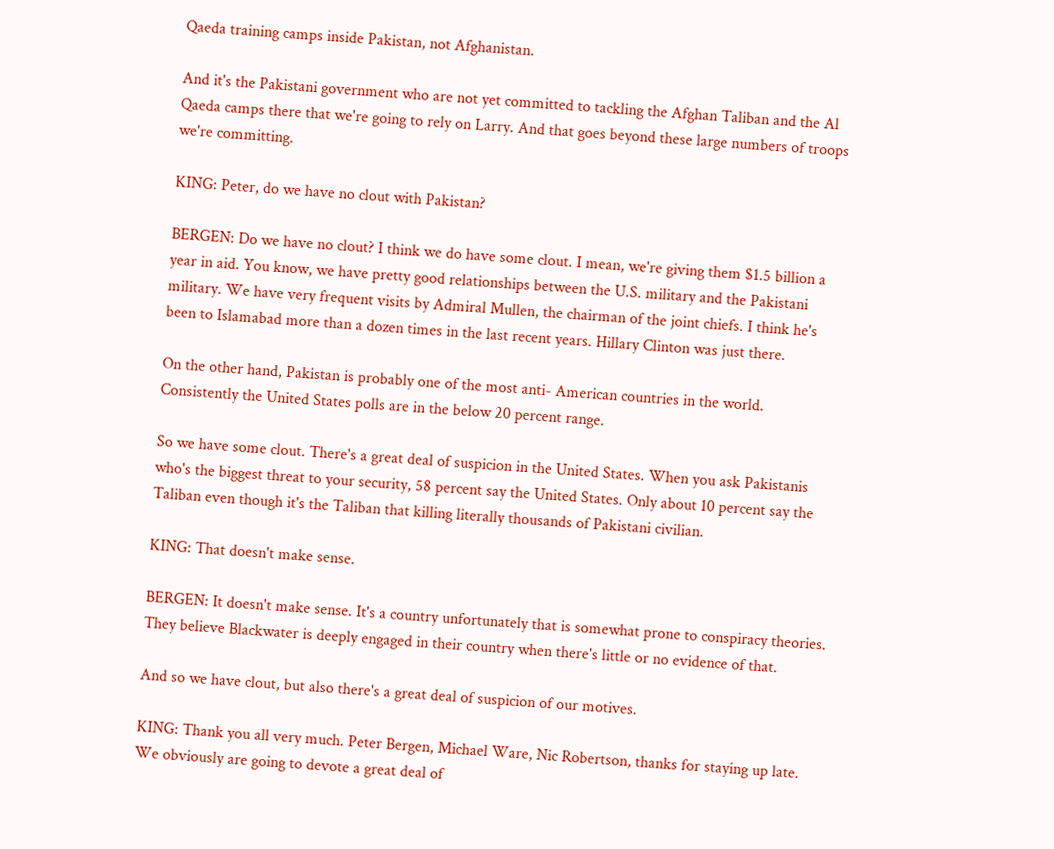Qaeda training camps inside Pakistan, not Afghanistan.

And it's the Pakistani government who are not yet committed to tackling the Afghan Taliban and the Al Qaeda camps there that we're going to rely on Larry. And that goes beyond these large numbers of troops we're committing.

KING: Peter, do we have no clout with Pakistan?

BERGEN: Do we have no clout? I think we do have some clout. I mean, we're giving them $1.5 billion a year in aid. You know, we have pretty good relationships between the U.S. military and the Pakistani military. We have very frequent visits by Admiral Mullen, the chairman of the joint chiefs. I think he's been to Islamabad more than a dozen times in the last recent years. Hillary Clinton was just there.

On the other hand, Pakistan is probably one of the most anti- American countries in the world. Consistently the United States polls are in the below 20 percent range.

So we have some clout. There's a great deal of suspicion in the United States. When you ask Pakistanis who's the biggest threat to your security, 58 percent say the United States. Only about 10 percent say the Taliban even though it's the Taliban that killing literally thousands of Pakistani civilian.

KING: That doesn't make sense.

BERGEN: It doesn't make sense. It's a country unfortunately that is somewhat prone to conspiracy theories. They believe Blackwater is deeply engaged in their country when there's little or no evidence of that.

And so we have clout, but also there's a great deal of suspicion of our motives.

KING: Thank you all very much. Peter Bergen, Michael Ware, Nic Robertson, thanks for staying up late. We obviously are going to devote a great deal of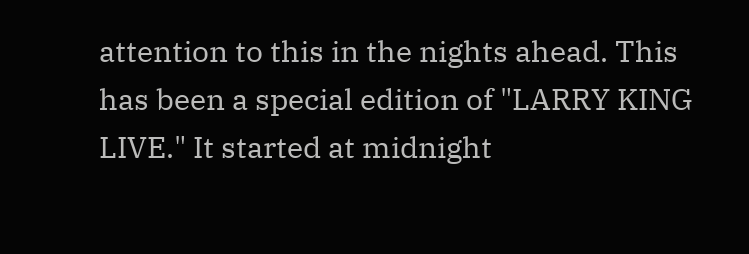attention to this in the nights ahead. This has been a special edition of "LARRY KING LIVE." It started at midnight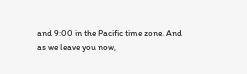and 9:00 in the Pacific time zone. And as we leave you now,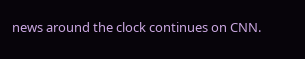news around the clock continues on CNN.